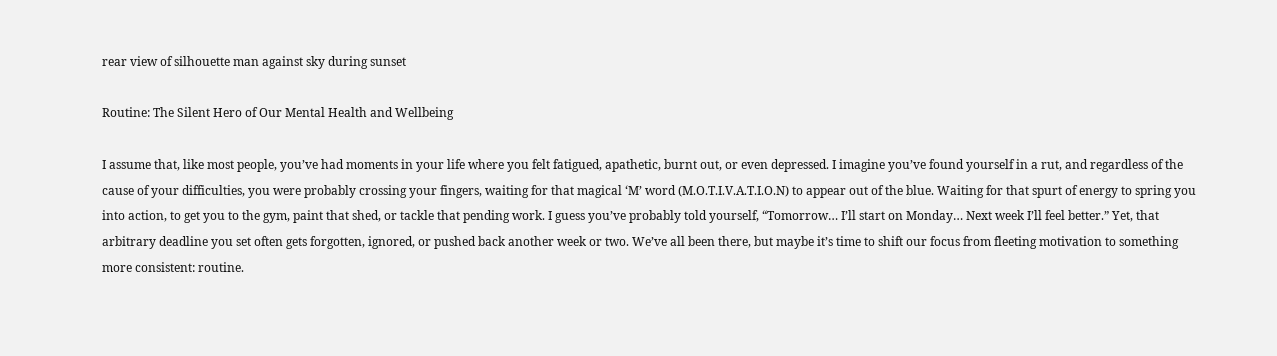rear view of silhouette man against sky during sunset

Routine: The Silent Hero of Our Mental Health and Wellbeing

I assume that, like most people, you’ve had moments in your life where you felt fatigued, apathetic, burnt out, or even depressed. I imagine you’ve found yourself in a rut, and regardless of the cause of your difficulties, you were probably crossing your fingers, waiting for that magical ‘M’ word (M.O.T.I.V.A.T.I.O.N) to appear out of the blue. Waiting for that spurt of energy to spring you into action, to get you to the gym, paint that shed, or tackle that pending work. I guess you’ve probably told yourself, “Tomorrow… I’ll start on Monday… Next week I’ll feel better.” Yet, that arbitrary deadline you set often gets forgotten, ignored, or pushed back another week or two. We’ve all been there, but maybe it’s time to shift our focus from fleeting motivation to something more consistent: routine.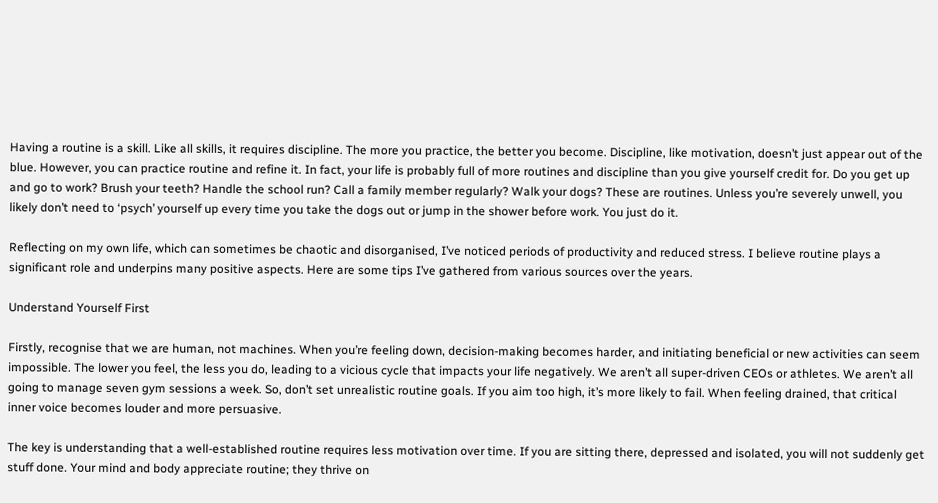Having a routine is a skill. Like all skills, it requires discipline. The more you practice, the better you become. Discipline, like motivation, doesn’t just appear out of the blue. However, you can practice routine and refine it. In fact, your life is probably full of more routines and discipline than you give yourself credit for. Do you get up and go to work? Brush your teeth? Handle the school run? Call a family member regularly? Walk your dogs? These are routines. Unless you’re severely unwell, you likely don’t need to ‘psych’ yourself up every time you take the dogs out or jump in the shower before work. You just do it.

Reflecting on my own life, which can sometimes be chaotic and disorganised, I’ve noticed periods of productivity and reduced stress. I believe routine plays a significant role and underpins many positive aspects. Here are some tips I’ve gathered from various sources over the years.

Understand Yourself First

Firstly, recognise that we are human, not machines. When you’re feeling down, decision-making becomes harder, and initiating beneficial or new activities can seem impossible. The lower you feel, the less you do, leading to a vicious cycle that impacts your life negatively. We aren’t all super-driven CEOs or athletes. We aren’t all going to manage seven gym sessions a week. So, don’t set unrealistic routine goals. If you aim too high, it’s more likely to fail. When feeling drained, that critical inner voice becomes louder and more persuasive.

The key is understanding that a well-established routine requires less motivation over time. If you are sitting there, depressed and isolated, you will not suddenly get stuff done. Your mind and body appreciate routine; they thrive on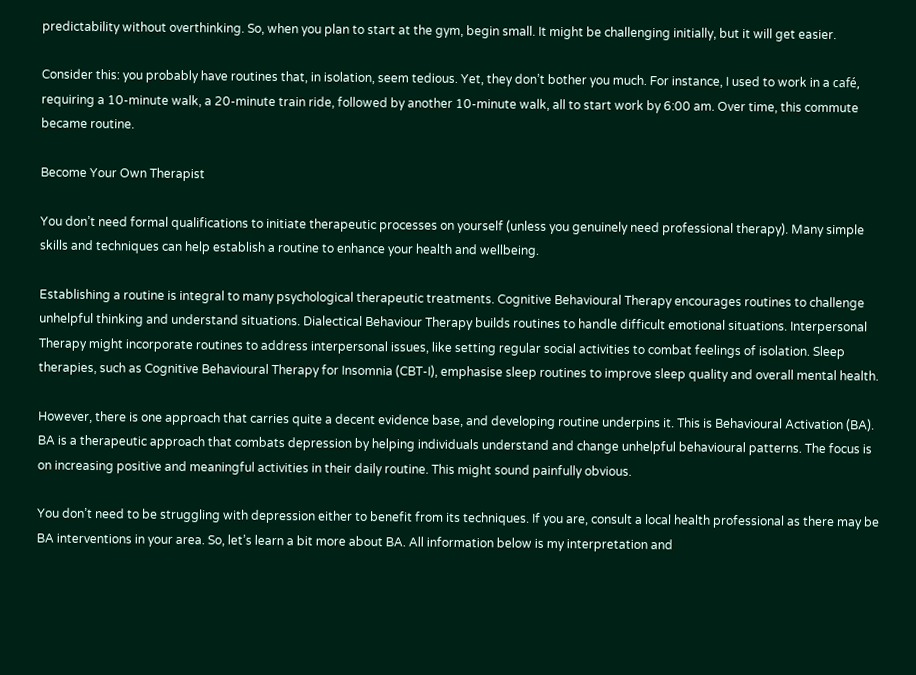predictability without overthinking. So, when you plan to start at the gym, begin small. It might be challenging initially, but it will get easier.

Consider this: you probably have routines that, in isolation, seem tedious. Yet, they don’t bother you much. For instance, I used to work in a café, requiring a 10-minute walk, a 20-minute train ride, followed by another 10-minute walk, all to start work by 6:00 am. Over time, this commute became routine.

Become Your Own Therapist

You don’t need formal qualifications to initiate therapeutic processes on yourself (unless you genuinely need professional therapy). Many simple skills and techniques can help establish a routine to enhance your health and wellbeing.

Establishing a routine is integral to many psychological therapeutic treatments. Cognitive Behavioural Therapy encourages routines to challenge unhelpful thinking and understand situations. Dialectical Behaviour Therapy builds routines to handle difficult emotional situations. Interpersonal Therapy might incorporate routines to address interpersonal issues, like setting regular social activities to combat feelings of isolation. Sleep therapies, such as Cognitive Behavioural Therapy for Insomnia (CBT-I), emphasise sleep routines to improve sleep quality and overall mental health.

However, there is one approach that carries quite a decent evidence base, and developing routine underpins it. This is Behavioural Activation (BA). BA is a therapeutic approach that combats depression by helping individuals understand and change unhelpful behavioural patterns. The focus is on increasing positive and meaningful activities in their daily routine. This might sound painfully obvious.

You don’t need to be struggling with depression either to benefit from its techniques. If you are, consult a local health professional as there may be BA interventions in your area. So, let’s learn a bit more about BA. All information below is my interpretation and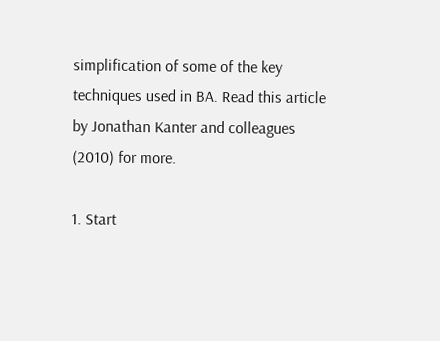simplification of some of the key techniques used in BA. Read this article by Jonathan Kanter and colleagues (2010) for more.

1. Start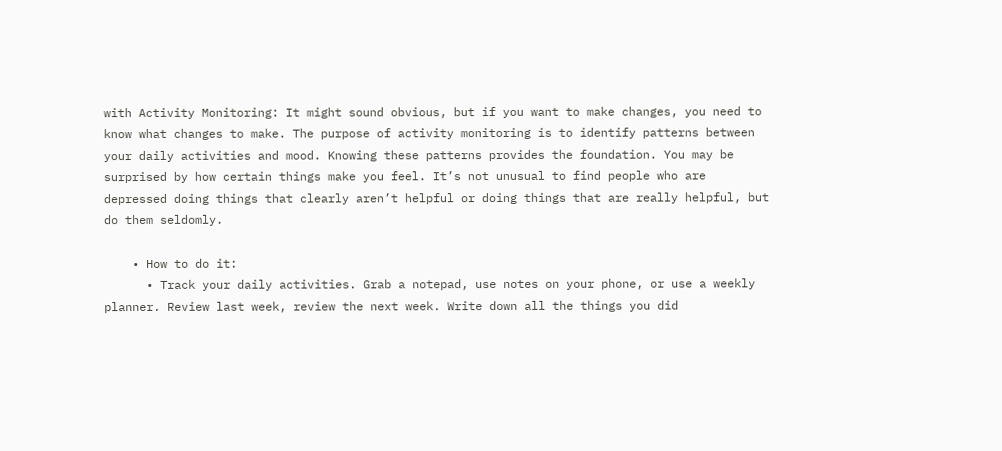with Activity Monitoring: It might sound obvious, but if you want to make changes, you need to know what changes to make. The purpose of activity monitoring is to identify patterns between your daily activities and mood. Knowing these patterns provides the foundation. You may be surprised by how certain things make you feel. It’s not unusual to find people who are depressed doing things that clearly aren’t helpful or doing things that are really helpful, but do them seldomly.

    • How to do it:
      • Track your daily activities. Grab a notepad, use notes on your phone, or use a weekly planner. Review last week, review the next week. Write down all the things you did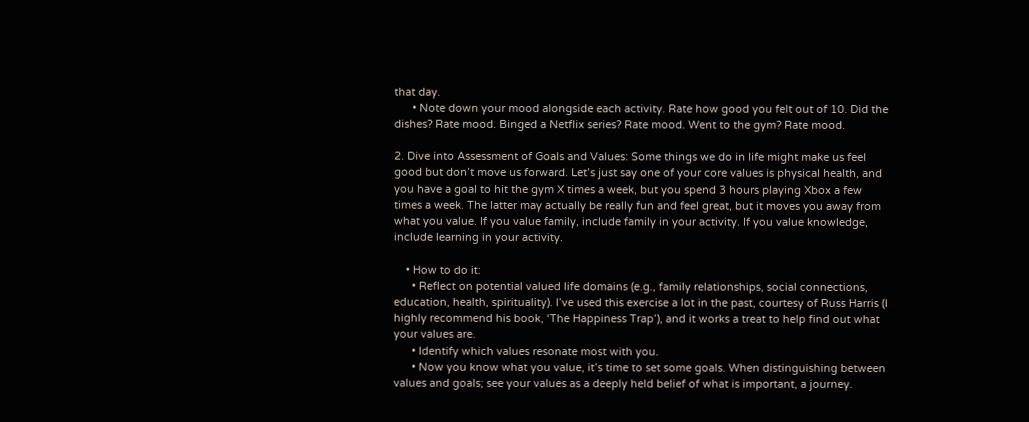that day.
      • Note down your mood alongside each activity. Rate how good you felt out of 10. Did the dishes? Rate mood. Binged a Netflix series? Rate mood. Went to the gym? Rate mood.

2. Dive into Assessment of Goals and Values: Some things we do in life might make us feel good but don’t move us forward. Let’s just say one of your core values is physical health, and you have a goal to hit the gym X times a week, but you spend 3 hours playing Xbox a few times a week. The latter may actually be really fun and feel great, but it moves you away from what you value. If you value family, include family in your activity. If you value knowledge, include learning in your activity.

    • How to do it:
      • Reflect on potential valued life domains (e.g., family relationships, social connections, education, health, spirituality). I’ve used this exercise a lot in the past, courtesy of Russ Harris (I highly recommend his book, ‘The Happiness Trap’), and it works a treat to help find out what your values are.
      • Identify which values resonate most with you.
      • Now you know what you value, it’s time to set some goals. When distinguishing between values and goals; see your values as a deeply held belief of what is important, a journey.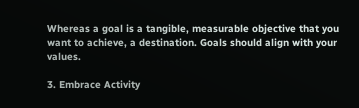Whereas a goal is a tangible, measurable objective that you want to achieve, a destination. Goals should align with your values.

3. Embrace Activity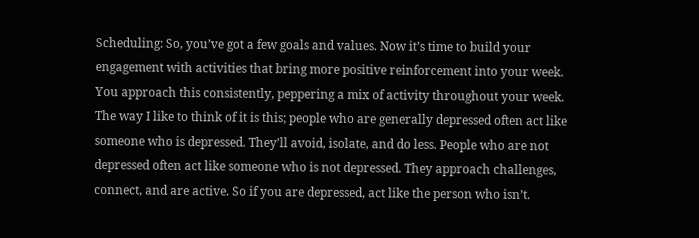Scheduling: So, you’ve got a few goals and values. Now it’s time to build your engagement with activities that bring more positive reinforcement into your week. You approach this consistently, peppering a mix of activity throughout your week. The way I like to think of it is this; people who are generally depressed often act like someone who is depressed. They’ll avoid, isolate, and do less. People who are not depressed often act like someone who is not depressed. They approach challenges, connect, and are active. So if you are depressed, act like the person who isn’t.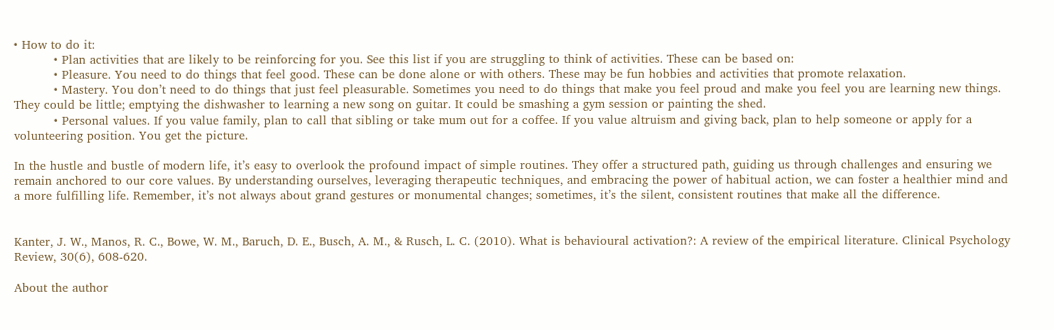• How to do it:
          • Plan activities that are likely to be reinforcing for you. See this list if you are struggling to think of activities. These can be based on:
          • Pleasure. You need to do things that feel good. These can be done alone or with others. These may be fun hobbies and activities that promote relaxation.
          • Mastery. You don’t need to do things that just feel pleasurable. Sometimes you need to do things that make you feel proud and make you feel you are learning new things. They could be little; emptying the dishwasher to learning a new song on guitar. It could be smashing a gym session or painting the shed.
          • Personal values. If you value family, plan to call that sibling or take mum out for a coffee. If you value altruism and giving back, plan to help someone or apply for a volunteering position. You get the picture.

In the hustle and bustle of modern life, it’s easy to overlook the profound impact of simple routines. They offer a structured path, guiding us through challenges and ensuring we remain anchored to our core values. By understanding ourselves, leveraging therapeutic techniques, and embracing the power of habitual action, we can foster a healthier mind and a more fulfilling life. Remember, it’s not always about grand gestures or monumental changes; sometimes, it’s the silent, consistent routines that make all the difference.


Kanter, J. W., Manos, R. C., Bowe, W. M., Baruch, D. E., Busch, A. M., & Rusch, L. C. (2010). What is behavioural activation?: A review of the empirical literature. Clinical Psychology Review, 30(6), 608-620.

About the author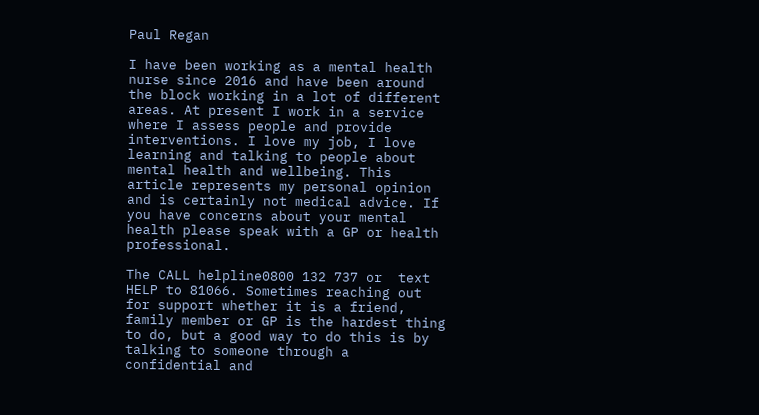Paul Regan

I have been working as a mental health nurse since 2016 and have been around the block working in a lot of different areas. At present I work in a service where I assess people and provide interventions. I love my job, I love learning and talking to people about mental health and wellbeing. This article represents my personal opinion and is certainly not medical advice. If you have concerns about your mental health please speak with a GP or health professional.

The CALL helpline0800 132 737 or  text HELP to 81066. Sometimes reaching out for support whether it is a friend,  family member or GP is the hardest thing to do, but a good way to do this is by talking to someone through a confidential and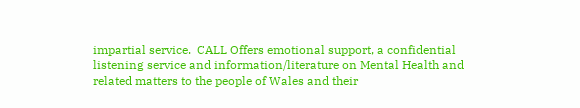impartial service.  CALL Offers emotional support, a confidential listening service and information/literature on Mental Health and related matters to the people of Wales and their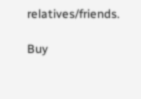relatives/friends.

Buy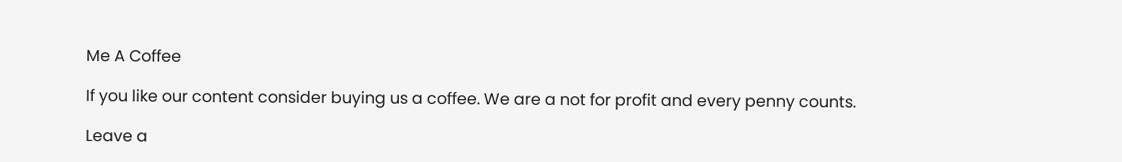Me A Coffee

If you like our content consider buying us a coffee. We are a not for profit and every penny counts.

Leave a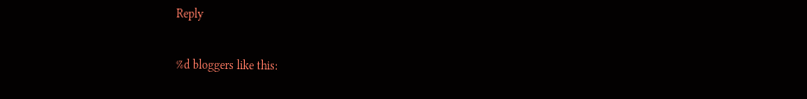Reply

%d bloggers like this: